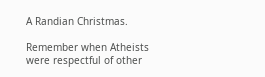A Randian Christmas.

Remember when Atheists were respectful of other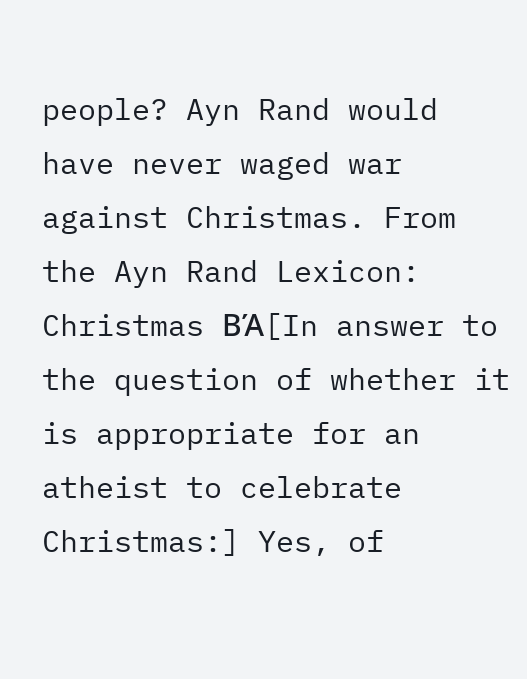people? Ayn Rand would have never waged war against Christmas. From the Ayn Rand Lexicon: Christmas ΒΆ[In answer to the question of whether it is appropriate for an atheist to celebrate Christmas:] Yes, of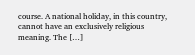course. A national holiday, in this country, cannot have an exclusively religious meaning. The […]